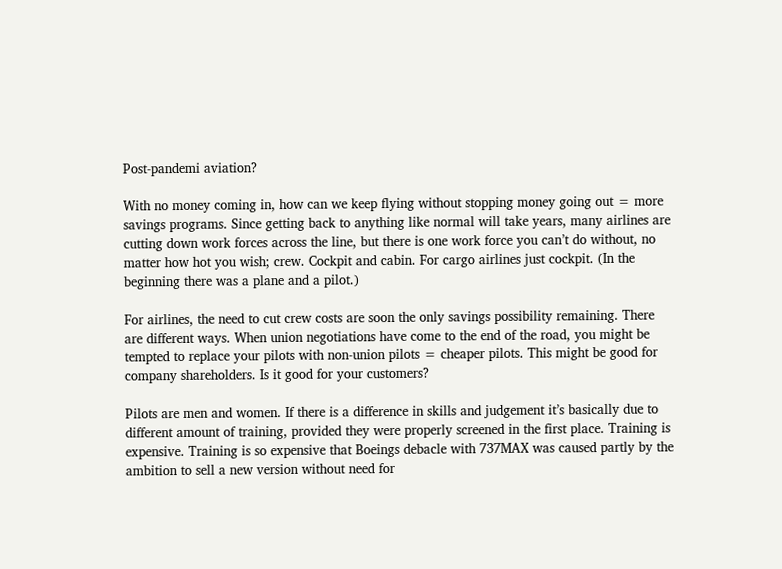Post-pandemi aviation?

With no money coming in, how can we keep flying without stopping money going out = more savings programs. Since getting back to anything like normal will take years, many airlines are cutting down work forces across the line, but there is one work force you can’t do without, no matter how hot you wish; crew. Cockpit and cabin. For cargo airlines just cockpit. (In the beginning there was a plane and a pilot.)

For airlines, the need to cut crew costs are soon the only savings possibility remaining. There are different ways. When union negotiations have come to the end of the road, you might be tempted to replace your pilots with non-union pilots = cheaper pilots. This might be good for company shareholders. Is it good for your customers?

Pilots are men and women. If there is a difference in skills and judgement it’s basically due to different amount of training, provided they were properly screened in the first place. Training is expensive. Training is so expensive that Boeings debacle with 737MAX was caused partly by the ambition to sell a new version without need for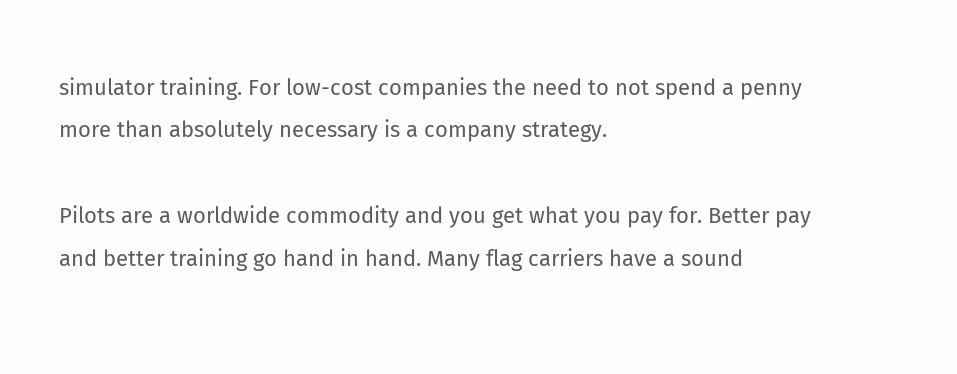simulator training. For low-cost companies the need to not spend a penny more than absolutely necessary is a company strategy.

Pilots are a worldwide commodity and you get what you pay for. Better pay and better training go hand in hand. Many flag carriers have a sound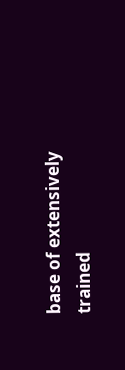base of extensively trained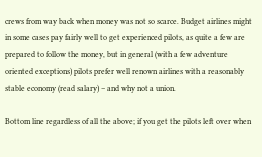crews from way back when money was not so scarce. Budget airlines might in some cases pay fairly well to get experienced pilots, as quite a few are prepared to follow the money, but in general (with a few adventure oriented exceptions) pilots prefer well renown airlines with a reasonably stable economy (read salary) – and why not a union.

Bottom line regardless of all the above; if you get the pilots left over when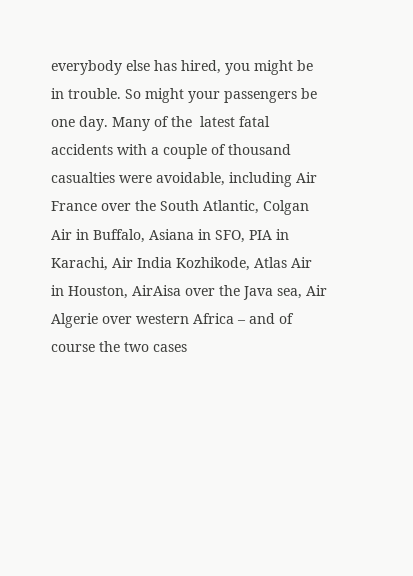everybody else has hired, you might be in trouble. So might your passengers be one day. Many of the  latest fatal accidents with a couple of thousand casualties were avoidable, including Air France over the South Atlantic, Colgan Air in Buffalo, Asiana in SFO, PIA in Karachi, Air India Kozhikode, Atlas Air in Houston, AirAisa over the Java sea, Air Algerie over western Africa – and of course the two cases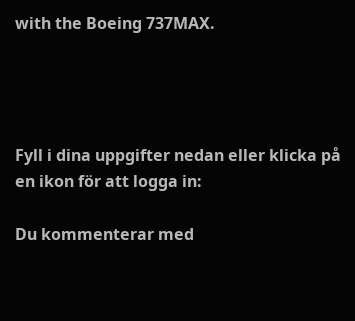with the Boeing 737MAX.




Fyll i dina uppgifter nedan eller klicka på en ikon för att logga in:

Du kommenterar med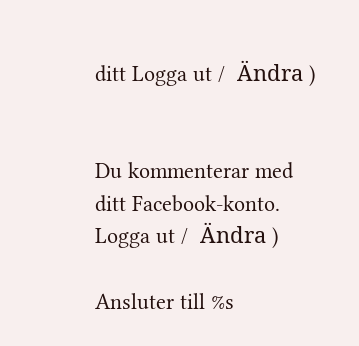ditt Logga ut /  Ändra )


Du kommenterar med ditt Facebook-konto. Logga ut /  Ändra )

Ansluter till %s